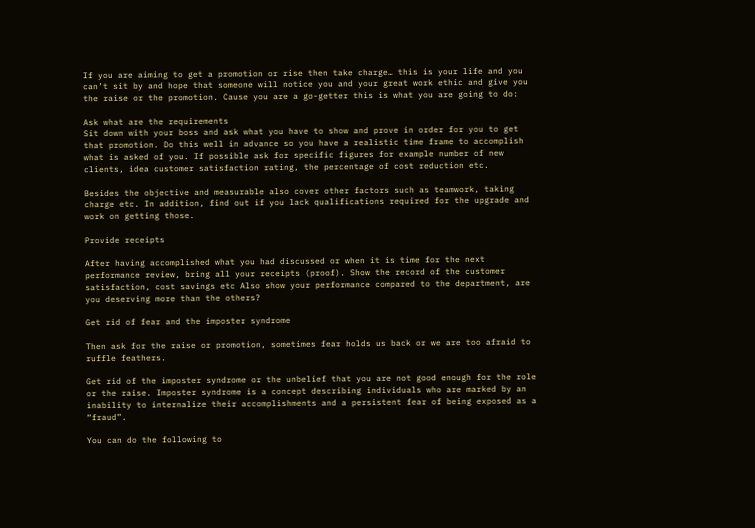If you are aiming to get a promotion or rise then take charge… this is your life and you can’t sit by and hope that someone will notice you and your great work ethic and give you the raise or the promotion. Cause you are a go-getter this is what you are going to do:

Ask what are the requirements
Sit down with your boss and ask what you have to show and prove in order for you to get that promotion. Do this well in advance so you have a realistic time frame to accomplish what is asked of you. If possible ask for specific figures for example number of new clients, idea customer satisfaction rating, the percentage of cost reduction etc.

Besides the objective and measurable also cover other factors such as teamwork, taking charge etc. In addition, find out if you lack qualifications required for the upgrade and work on getting those.

Provide receipts

After having accomplished what you had discussed or when it is time for the next performance review, bring all your receipts (proof). Show the record of the customer satisfaction, cost savings etc Also show your performance compared to the department, are you deserving more than the others?

Get rid of fear and the imposter syndrome

Then ask for the raise or promotion, sometimes fear holds us back or we are too afraid to ruffle feathers.

Get rid of the imposter syndrome or the unbelief that you are not good enough for the role or the raise. Imposter syndrome is a concept describing individuals who are marked by an inability to internalize their accomplishments and a persistent fear of being exposed as a “fraud”.

You can do the following to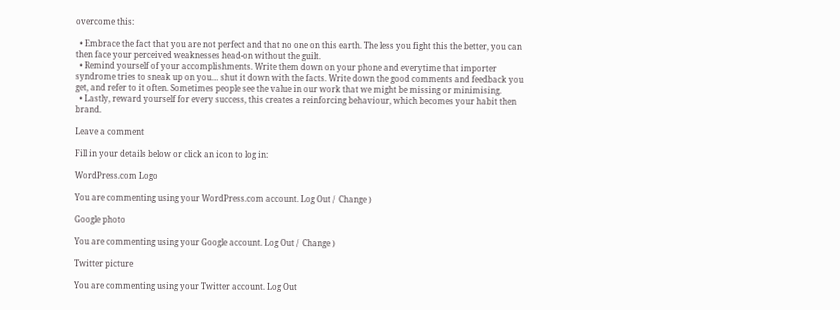overcome this:

  • Embrace the fact that you are not perfect and that no one on this earth. The less you fight this the better, you can then face your perceived weaknesses head-on without the guilt.
  • Remind yourself of your accomplishments. Write them down on your phone and everytime that importer syndrome tries to sneak up on you… shut it down with the facts. Write down the good comments and feedback you get, and refer to it often. Sometimes people see the value in our work that we might be missing or minimising.
  • Lastly, reward yourself for every success, this creates a reinforcing behaviour, which becomes your habit then brand.

Leave a comment

Fill in your details below or click an icon to log in:

WordPress.com Logo

You are commenting using your WordPress.com account. Log Out /  Change )

Google photo

You are commenting using your Google account. Log Out /  Change )

Twitter picture

You are commenting using your Twitter account. Log Out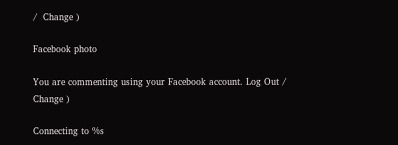/  Change )

Facebook photo

You are commenting using your Facebook account. Log Out /  Change )

Connecting to %s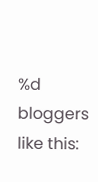%d bloggers like this: